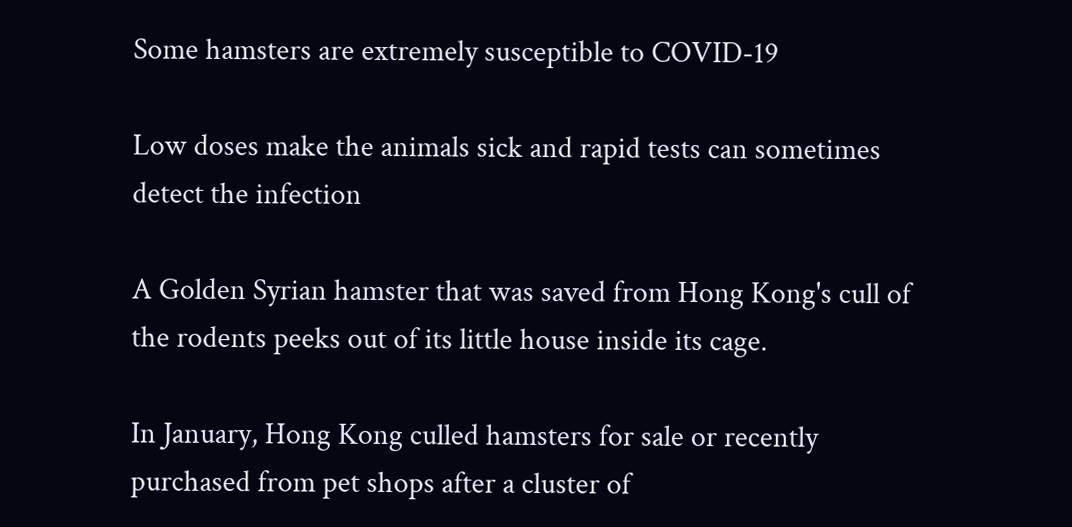Some hamsters are extremely susceptible to COVID-19

Low doses make the animals sick and rapid tests can sometimes detect the infection

A Golden Syrian hamster that was saved from Hong Kong's cull of the rodents peeks out of its little house inside its cage.

In January, Hong Kong culled hamsters for sale or recently purchased from pet shops after a cluster of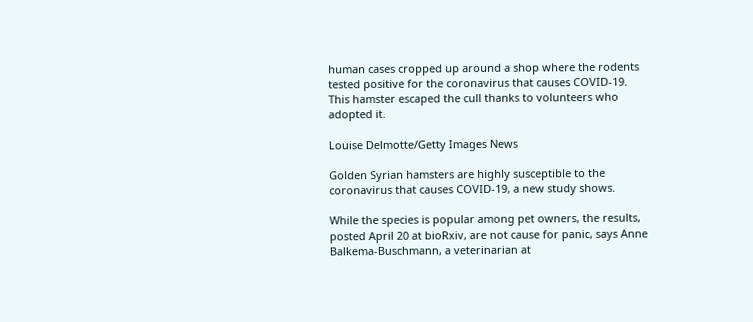human cases cropped up around a shop where the rodents tested positive for the coronavirus that causes COVID-19. This hamster escaped the cull thanks to volunteers who adopted it.

Louise Delmotte/Getty Images News

Golden Syrian hamsters are highly susceptible to the coronavirus that causes COVID-19, a new study shows.

While the species is popular among pet owners, the results, posted April 20 at bioRxiv, are not cause for panic, says Anne Balkema-Buschmann, a veterinarian at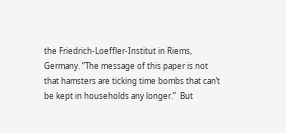the Friedrich-Loeffler-Institut in Riems, Germany. “The message of this paper is not that hamsters are ticking time bombs that can’t be kept in households any longer.”  But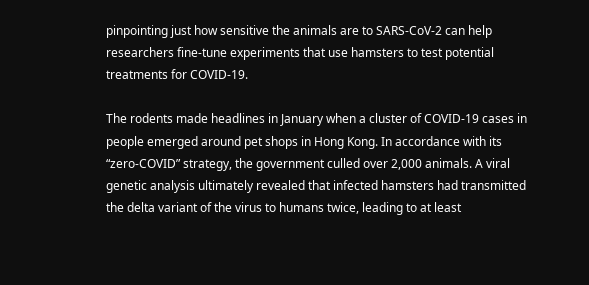pinpointing just how sensitive the animals are to SARS-CoV-2 can help researchers fine-tune experiments that use hamsters to test potential treatments for COVID-19.

The rodents made headlines in January when a cluster of COVID-19 cases in people emerged around pet shops in Hong Kong. In accordance with its “zero-COVID” strategy, the government culled over 2,000 animals. A viral genetic analysis ultimately revealed that infected hamsters had transmitted the delta variant of the virus to humans twice, leading to at least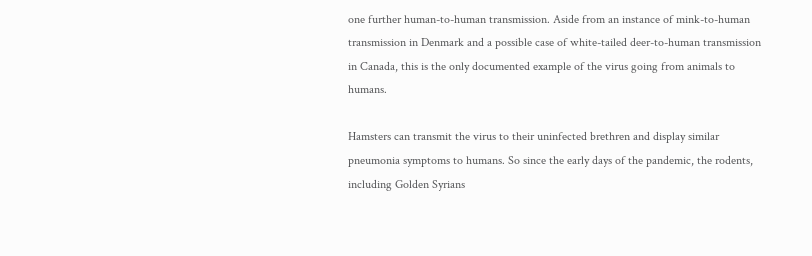one further human-to-human transmission. Aside from an instance of mink-to-human transmission in Denmark and a possible case of white-tailed deer-to-human transmission in Canada, this is the only documented example of the virus going from animals to humans.

Hamsters can transmit the virus to their uninfected brethren and display similar pneumonia symptoms to humans. So since the early days of the pandemic, the rodents, including Golden Syrians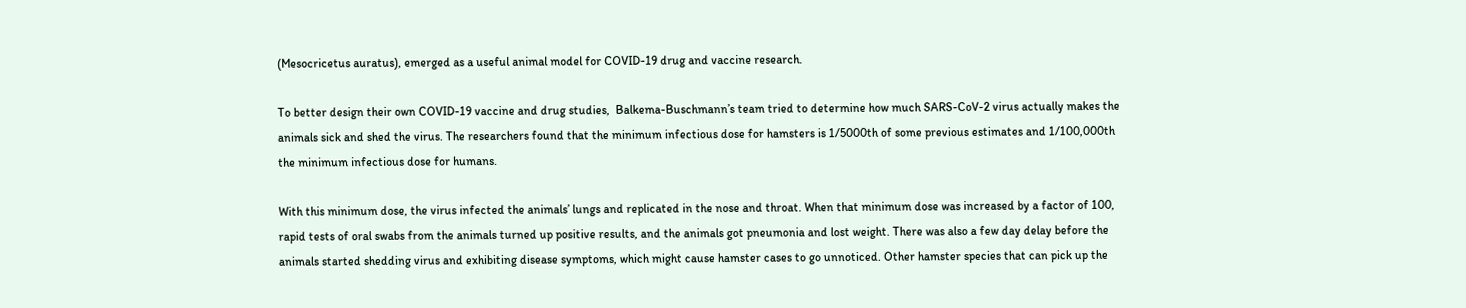(Mesocricetus auratus), emerged as a useful animal model for COVID-19 drug and vaccine research.

To better design their own COVID-19 vaccine and drug studies,  Balkema-Buschmann’s team tried to determine how much SARS-CoV-2 virus actually makes the animals sick and shed the virus. The researchers found that the minimum infectious dose for hamsters is 1/5000th of some previous estimates and 1/100,000th the minimum infectious dose for humans.

With this minimum dose, the virus infected the animals’ lungs and replicated in the nose and throat. When that minimum dose was increased by a factor of 100, rapid tests of oral swabs from the animals turned up positive results, and the animals got pneumonia and lost weight. There was also a few day delay before the animals started shedding virus and exhibiting disease symptoms, which might cause hamster cases to go unnoticed. Other hamster species that can pick up the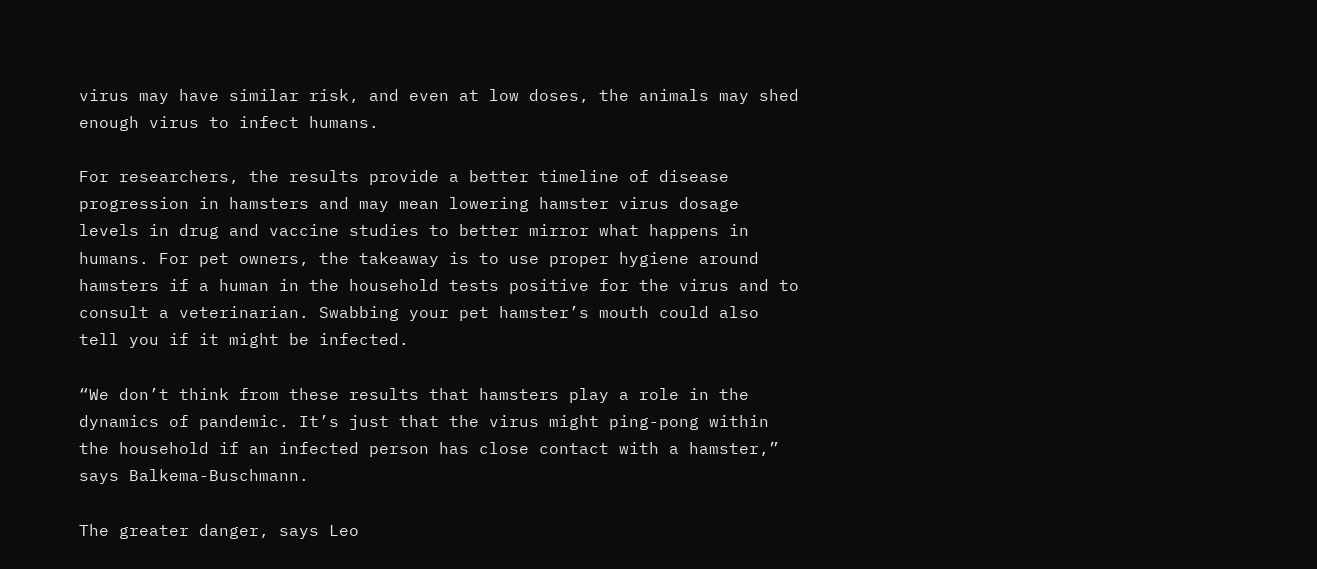virus may have similar risk, and even at low doses, the animals may shed enough virus to infect humans.

For researchers, the results provide a better timeline of disease progression in hamsters and may mean lowering hamster virus dosage levels in drug and vaccine studies to better mirror what happens in humans. For pet owners, the takeaway is to use proper hygiene around hamsters if a human in the household tests positive for the virus and to consult a veterinarian. Swabbing your pet hamster’s mouth could also tell you if it might be infected.

“We don’t think from these results that hamsters play a role in the dynamics of pandemic. It’s just that the virus might ping-pong within the household if an infected person has close contact with a hamster,” says Balkema-Buschmann.

The greater danger, says Leo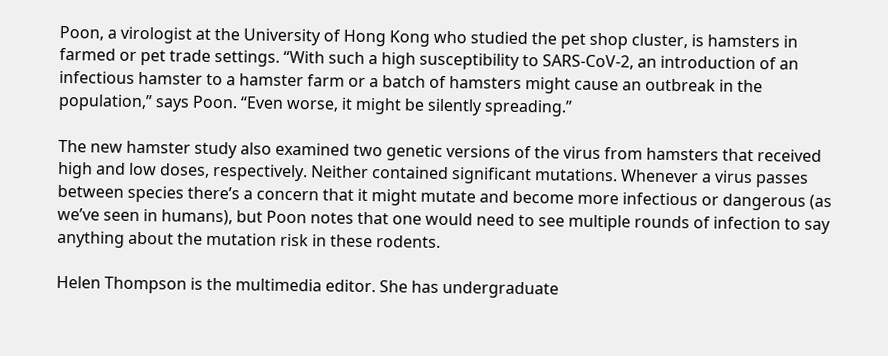Poon, a virologist at the University of Hong Kong who studied the pet shop cluster, is hamsters in farmed or pet trade settings. “With such a high susceptibility to SARS-CoV-2, an introduction of an infectious hamster to a hamster farm or a batch of hamsters might cause an outbreak in the population,” says Poon. “Even worse, it might be silently spreading.”

The new hamster study also examined two genetic versions of the virus from hamsters that received high and low doses, respectively. Neither contained significant mutations. Whenever a virus passes between species there’s a concern that it might mutate and become more infectious or dangerous (as we’ve seen in humans), but Poon notes that one would need to see multiple rounds of infection to say anything about the mutation risk in these rodents.

Helen Thompson is the multimedia editor. She has undergraduate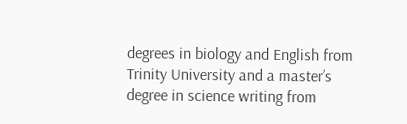degrees in biology and English from Trinity University and a master’s degree in science writing from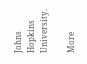Johns Hopkins University.

More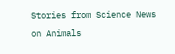Stories from Science News on Animals